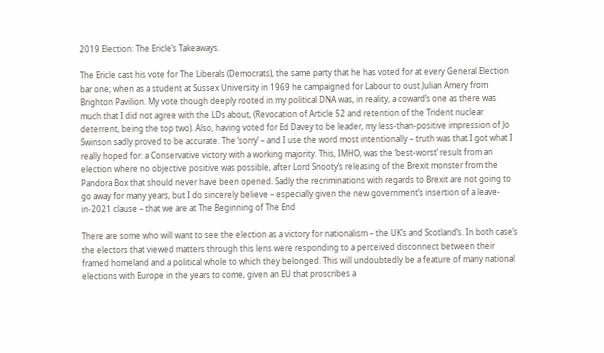2019 Election: The Ericle’s Takeaways.

The Ericle cast his vote for The Liberals (Democrats), the same party that he has voted for at every General Election bar one; when as a student at Sussex University in 1969 he campaigned for Labour to oust Julian Amery from Brighton Pavilion. My vote though deeply rooted in my political DNA was, in reality, a coward’s one as there was much that I did not agree with the LDs about, (Revocation of Article 52 and retention of the Trident nuclear deterrent, being the top two). Also, having voted for Ed Davey to be leader, my less-than-positive impression of Jo Swinson sadly proved to be accurate. The ‘sorry’ – and I use the word most intentionally – truth was that I got what I really hoped for: a Conservative victory with a working majority. This, IMHO, was the ‘best-worst’ result from an election where no objective positive was possible, after Lord Snooty’s releasing of the Brexit monster from the Pandora Box that should never have been opened. Sadly the recriminations with regards to Brexit are not going to go away for many years, but I do sincerely believe – especially given the new government’s insertion of a leave-in-2021 clause – that we are at The Beginning of The End

There are some who will want to see the election as a victory for nationalism – the UK’s and Scotland’s. In both case’s the electors that viewed matters through this lens were responding to a perceived disconnect between their framed homeland and a political whole to which they belonged. This will undoubtedly be a feature of many national elections with Europe in the years to come, given an EU that proscribes a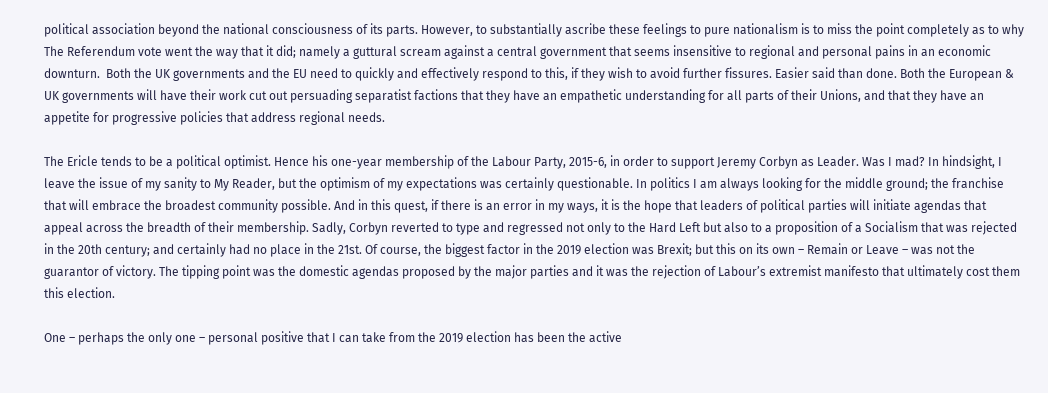political association beyond the national consciousness of its parts. However, to substantially ascribe these feelings to pure nationalism is to miss the point completely as to why The Referendum vote went the way that it did; namely a guttural scream against a central government that seems insensitive to regional and personal pains in an economic downturn.  Both the UK governments and the EU need to quickly and effectively respond to this, if they wish to avoid further fissures. Easier said than done. Both the European & UK governments will have their work cut out persuading separatist factions that they have an empathetic understanding for all parts of their Unions, and that they have an appetite for progressive policies that address regional needs.

The Ericle tends to be a political optimist. Hence his one-year membership of the Labour Party, 2015-6, in order to support Jeremy Corbyn as Leader. Was I mad? In hindsight, I leave the issue of my sanity to My Reader, but the optimism of my expectations was certainly questionable. In politics I am always looking for the middle ground; the franchise that will embrace the broadest community possible. And in this quest, if there is an error in my ways, it is the hope that leaders of political parties will initiate agendas that appeal across the breadth of their membership. Sadly, Corbyn reverted to type and regressed not only to the Hard Left but also to a proposition of a Socialism that was rejected in the 20th century; and certainly had no place in the 21st. Of course, the biggest factor in the 2019 election was Brexit; but this on its own – Remain or Leave – was not the guarantor of victory. The tipping point was the domestic agendas proposed by the major parties and it was the rejection of Labour’s extremist manifesto that ultimately cost them this election.

One – perhaps the only one – personal positive that I can take from the 2019 election has been the active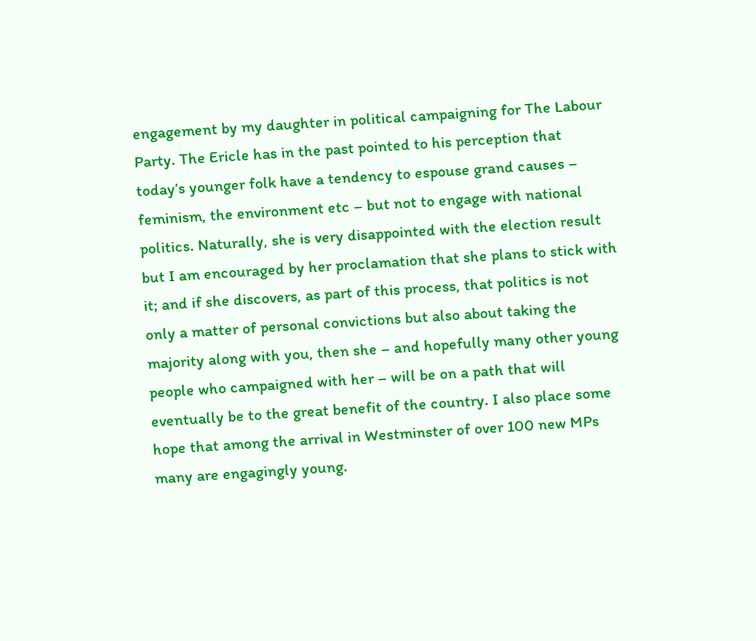engagement by my daughter in political campaigning for The Labour Party. The Ericle has in the past pointed to his perception that today’s younger folk have a tendency to espouse grand causes – feminism, the environment etc – but not to engage with national politics. Naturally, she is very disappointed with the election result but I am encouraged by her proclamation that she plans to stick with it; and if she discovers, as part of this process, that politics is not only a matter of personal convictions but also about taking the majority along with you, then she – and hopefully many other young people who campaigned with her – will be on a path that will eventually be to the great benefit of the country. I also place some hope that among the arrival in Westminster of over 100 new MPs many are engagingly young.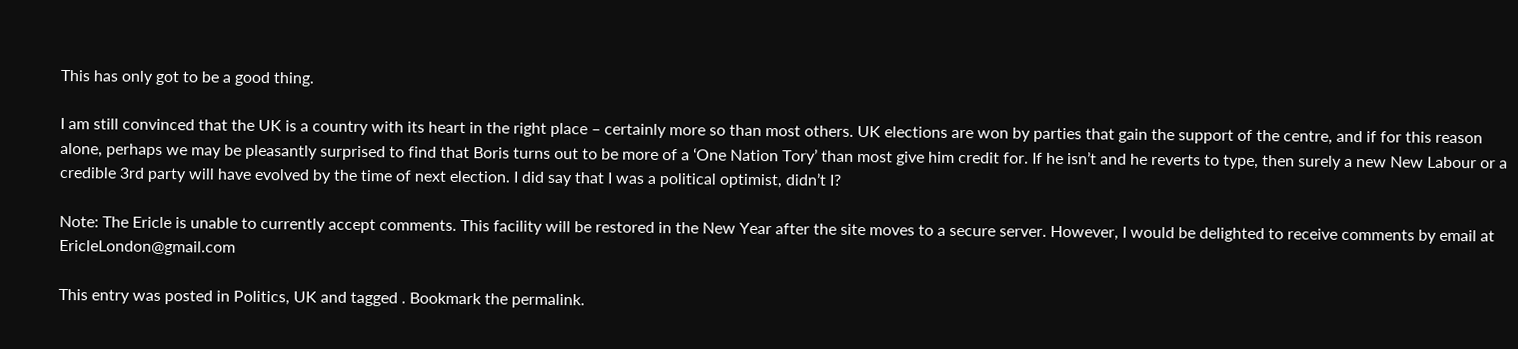This has only got to be a good thing.

I am still convinced that the UK is a country with its heart in the right place – certainly more so than most others. UK elections are won by parties that gain the support of the centre, and if for this reason alone, perhaps we may be pleasantly surprised to find that Boris turns out to be more of a ‘One Nation Tory’ than most give him credit for. If he isn’t and he reverts to type, then surely a new New Labour or a credible 3rd party will have evolved by the time of next election. I did say that I was a political optimist, didn’t I?

Note: The Ericle is unable to currently accept comments. This facility will be restored in the New Year after the site moves to a secure server. However, I would be delighted to receive comments by email at EricleLondon@gmail.com

This entry was posted in Politics, UK and tagged . Bookmark the permalink.